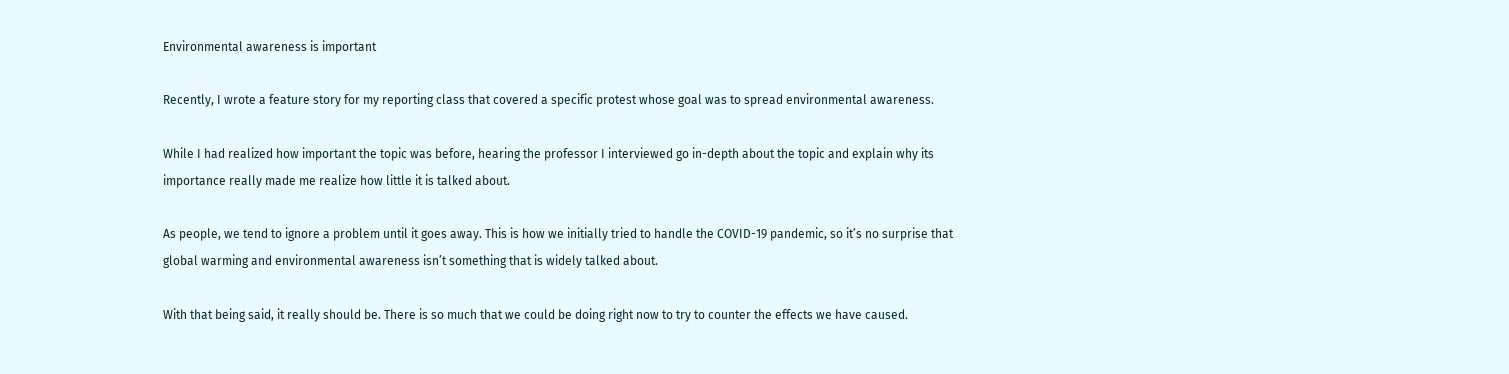Environmental awareness is important

Recently, I wrote a feature story for my reporting class that covered a specific protest whose goal was to spread environmental awareness.

While I had realized how important the topic was before, hearing the professor I interviewed go in-depth about the topic and explain why its importance really made me realize how little it is talked about.

As people, we tend to ignore a problem until it goes away. This is how we initially tried to handle the COVID-19 pandemic, so it’s no surprise that global warming and environmental awareness isn’t something that is widely talked about.

With that being said, it really should be. There is so much that we could be doing right now to try to counter the effects we have caused.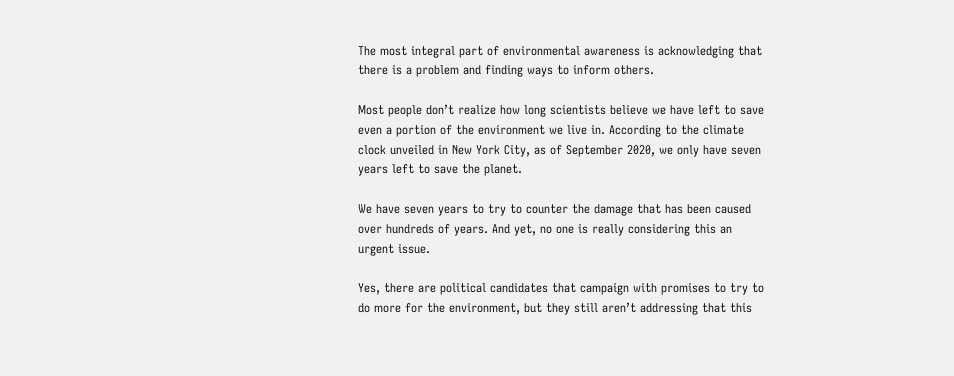The most integral part of environmental awareness is acknowledging that there is a problem and finding ways to inform others.

Most people don’t realize how long scientists believe we have left to save even a portion of the environment we live in. According to the climate clock unveiled in New York City, as of September 2020, we only have seven years left to save the planet.

We have seven years to try to counter the damage that has been caused over hundreds of years. And yet, no one is really considering this an urgent issue.

Yes, there are political candidates that campaign with promises to try to do more for the environment, but they still aren’t addressing that this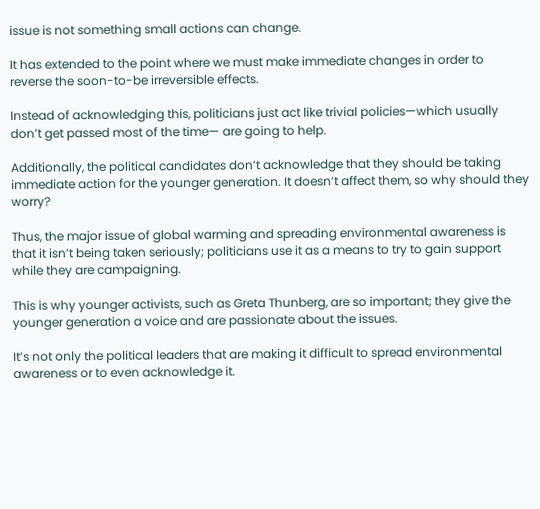issue is not something small actions can change.

It has extended to the point where we must make immediate changes in order to reverse the soon-to-be irreversible effects.

Instead of acknowledging this, politicians just act like trivial policies—which usually don’t get passed most of the time— are going to help.

Additionally, the political candidates don’t acknowledge that they should be taking immediate action for the younger generation. It doesn’t affect them, so why should they worry?

Thus, the major issue of global warming and spreading environmental awareness is that it isn’t being taken seriously; politicians use it as a means to try to gain support while they are campaigning.

This is why younger activists, such as Greta Thunberg, are so important; they give the younger generation a voice and are passionate about the issues.

It’s not only the political leaders that are making it difficult to spread environmental awareness or to even acknowledge it.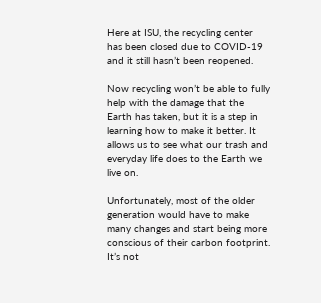Here at ISU, the recycling center has been closed due to COVID-19 and it still hasn’t been reopened.

Now recycling won’t be able to fully help with the damage that the Earth has taken, but it is a step in learning how to make it better. It allows us to see what our trash and everyday life does to the Earth we live on.

Unfortunately, most of the older generation would have to make many changes and start being more conscious of their carbon footprint. It’s not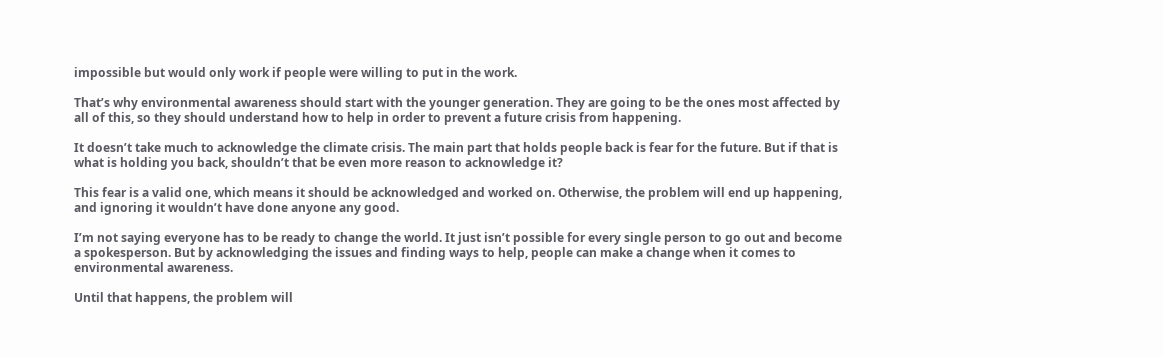impossible but would only work if people were willing to put in the work.

That’s why environmental awareness should start with the younger generation. They are going to be the ones most affected by all of this, so they should understand how to help in order to prevent a future crisis from happening.

It doesn’t take much to acknowledge the climate crisis. The main part that holds people back is fear for the future. But if that is what is holding you back, shouldn’t that be even more reason to acknowledge it?

This fear is a valid one, which means it should be acknowledged and worked on. Otherwise, the problem will end up happening, and ignoring it wouldn’t have done anyone any good.

I’m not saying everyone has to be ready to change the world. It just isn’t possible for every single person to go out and become a spokesperson. But by acknowledging the issues and finding ways to help, people can make a change when it comes to environmental awareness.

Until that happens, the problem will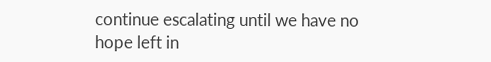continue escalating until we have no hope left in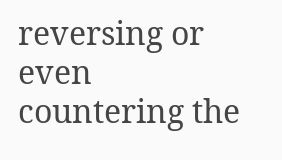reversing or even countering the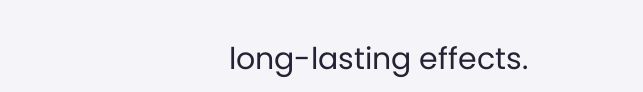long-lasting effects.